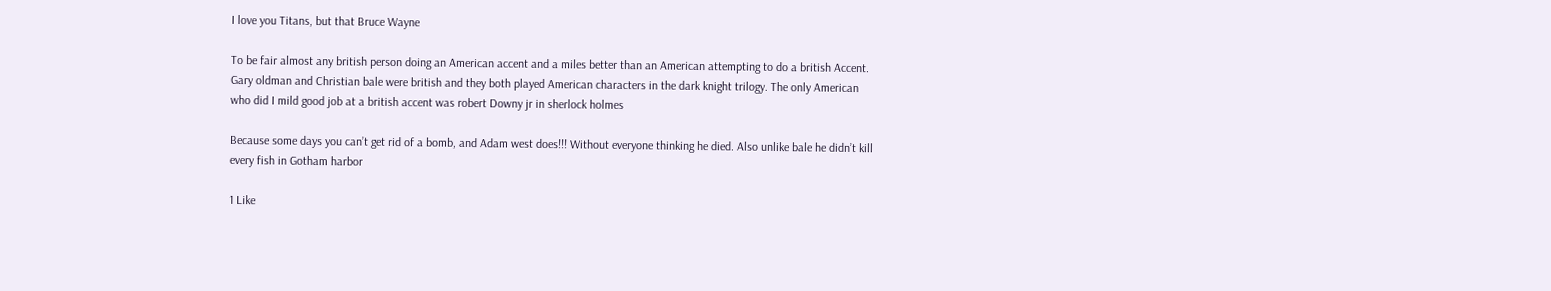I love you Titans, but that Bruce Wayne

To be fair almost any british person doing an American accent and a miles better than an American attempting to do a british Accent. Gary oldman and Christian bale were british and they both played American characters in the dark knight trilogy. The only American who did I mild good job at a british accent was robert Downy jr in sherlock holmes

Because some days you can’t get rid of a bomb, and Adam west does!!! Without everyone thinking he died. Also unlike bale he didn’t kill every fish in Gotham harbor

1 Like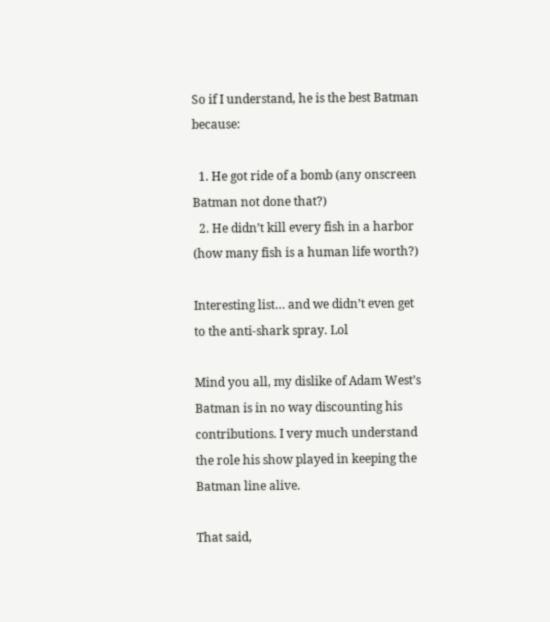So if I understand, he is the best Batman because:

  1. He got ride of a bomb (any onscreen Batman not done that?)
  2. He didn’t kill every fish in a harbor (how many fish is a human life worth?)

Interesting list… and we didn’t even get to the anti-shark spray. Lol

Mind you all, my dislike of Adam West’s Batman is in no way discounting his contributions. I very much understand the role his show played in keeping the Batman line alive.

That said,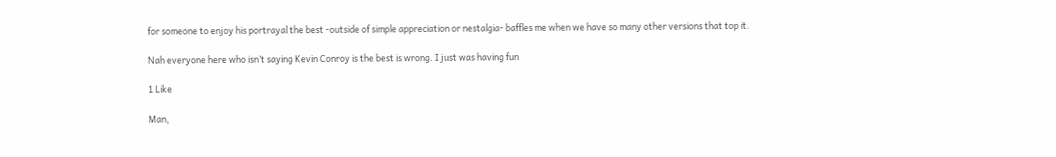for someone to enjoy his portrayal the best -outside of simple appreciation or nestalgia- baffles me when we have so many other versions that top it.

Nah everyone here who isn’t saying Kevin Conroy is the best is wrong. I just was having fun

1 Like

Man,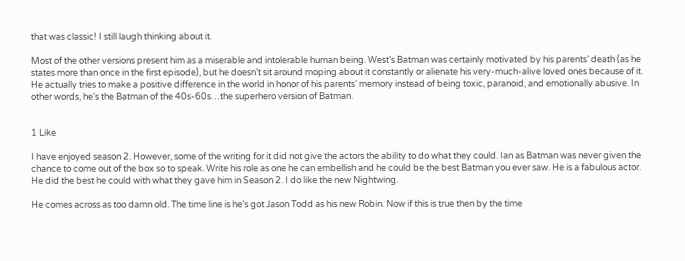that was classic! I still laugh thinking about it.

Most of the other versions present him as a miserable and intolerable human being. West’s Batman was certainly motivated by his parents’ death (as he states more than once in the first episode), but he doesn’t sit around moping about it constantly or alienate his very-much-alive loved ones because of it. He actually tries to make a positive difference in the world in honor of his parents’ memory instead of being toxic, paranoid, and emotionally abusive. In other words, he’s the Batman of the 40s-60s…the superhero version of Batman.


1 Like

I have enjoyed season 2. However, some of the writing for it did not give the actors the ability to do what they could. Ian as Batman was never given the chance to come out of the box so to speak. Write his role as one he can embellish and he could be the best Batman you ever saw. He is a fabulous actor. He did the best he could with what they gave him in Season 2. I do like the new Nightwing.

He comes across as too damn old. The time line is he’s got Jason Todd as his new Robin. Now if this is true then by the time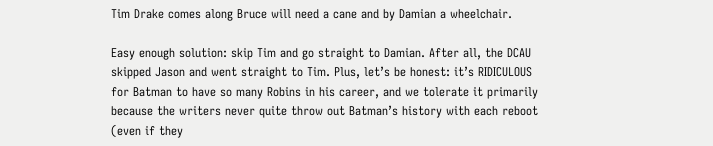Tim Drake comes along Bruce will need a cane and by Damian a wheelchair.

Easy enough solution: skip Tim and go straight to Damian. After all, the DCAU skipped Jason and went straight to Tim. Plus, let’s be honest: it’s RIDICULOUS for Batman to have so many Robins in his career, and we tolerate it primarily because the writers never quite throw out Batman’s history with each reboot (even if they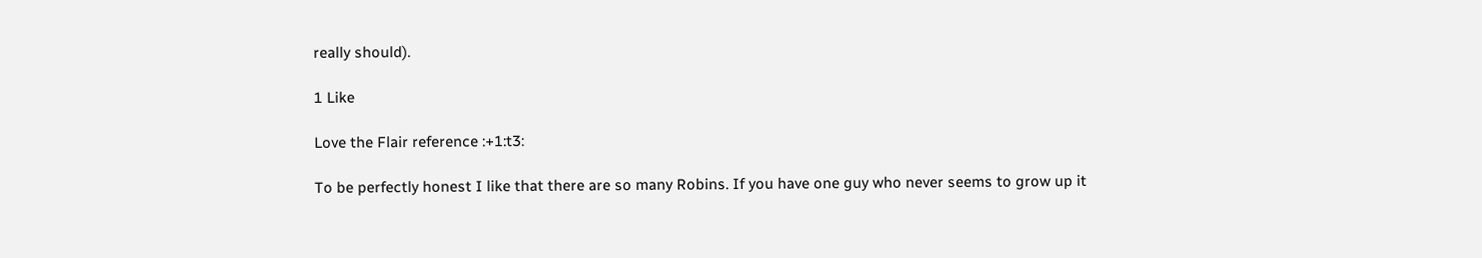really should).

1 Like

Love the Flair reference :+1:t3:

To be perfectly honest I like that there are so many Robins. If you have one guy who never seems to grow up it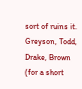sort of ruins it. Greyson, Todd, Drake, Brown (for a short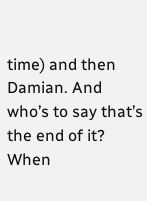time) and then Damian. And who’s to say that’s the end of it? When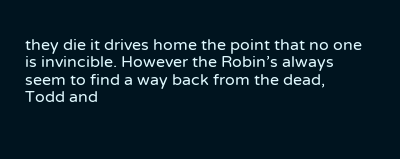they die it drives home the point that no one is invincible. However the Robin’s always seem to find a way back from the dead, Todd and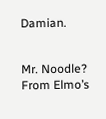Damian.


Mr. Noodle? From Elmo’s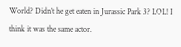World? Didn’t he get eaten in Jurassic Park 3? LOL! I think it was the same actor.